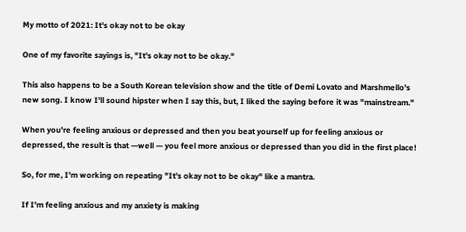My motto of 2021: It's okay not to be okay

One of my favorite sayings is, "It's okay not to be okay."

This also happens to be a South Korean television show and the title of Demi Lovato and Marshmello's new song. I know I'll sound hipster when I say this, but, I liked the saying before it was "mainstream."

When you're feeling anxious or depressed and then you beat yourself up for feeling anxious or depressed, the result is that —well — you feel more anxious or depressed than you did in the first place!

So, for me, I'm working on repeating "It's okay not to be okay" like a mantra.

If I'm feeling anxious and my anxiety is making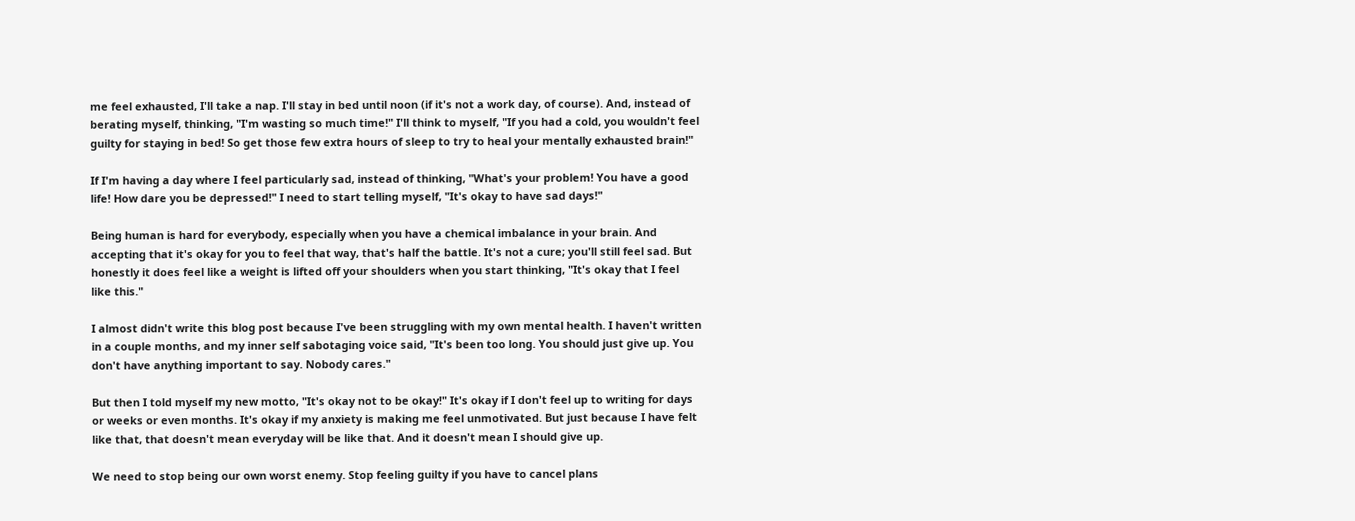me feel exhausted, I'll take a nap. I'll stay in bed until noon (if it's not a work day, of course). And, instead of berating myself, thinking, "I'm wasting so much time!" I'll think to myself, "If you had a cold, you wouldn't feel guilty for staying in bed! So get those few extra hours of sleep to try to heal your mentally exhausted brain!"

If I'm having a day where I feel particularly sad, instead of thinking, "What's your problem! You have a good life! How dare you be depressed!" I need to start telling myself, "It's okay to have sad days!"

Being human is hard for everybody, especially when you have a chemical imbalance in your brain. And accepting that it's okay for you to feel that way, that's half the battle. It's not a cure; you'll still feel sad. But honestly it does feel like a weight is lifted off your shoulders when you start thinking, "It's okay that I feel like this."

I almost didn't write this blog post because I've been struggling with my own mental health. I haven't written in a couple months, and my inner self sabotaging voice said, "It's been too long. You should just give up. You don't have anything important to say. Nobody cares."

But then I told myself my new motto, "It's okay not to be okay!" It's okay if I don't feel up to writing for days or weeks or even months. It's okay if my anxiety is making me feel unmotivated. But just because I have felt like that, that doesn't mean everyday will be like that. And it doesn't mean I should give up.

We need to stop being our own worst enemy. Stop feeling guilty if you have to cancel plans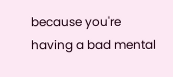because you're having a bad mental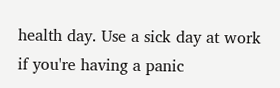health day. Use a sick day at work if you're having a panic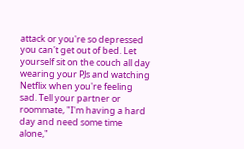attack or you're so depressed you can't get out of bed. Let yourself sit on the couch all day wearing your PJs and watching Netflix when you're feeling sad. Tell your partner or roommate, "I'm having a hard day and need some time alone,"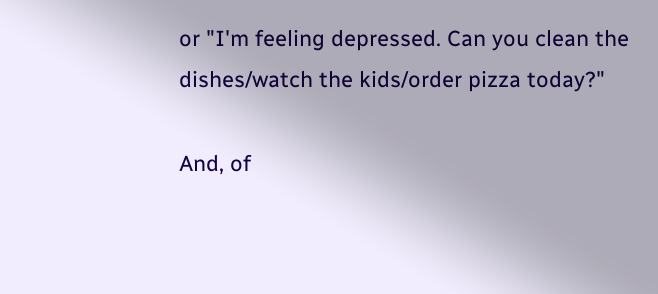or "I'm feeling depressed. Can you clean the dishes/watch the kids/order pizza today?"

And, of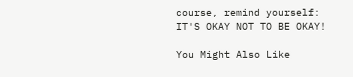course, remind yourself: IT'S OKAY NOT TO BE OKAY!

You Might Also Like